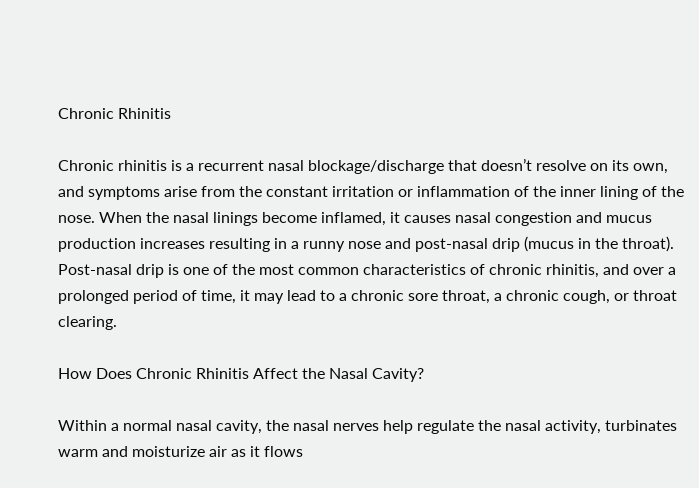Chronic Rhinitis

Chronic rhinitis is a recurrent nasal blockage/discharge that doesn’t resolve on its own, and symptoms arise from the constant irritation or inflammation of the inner lining of the nose. When the nasal linings become inflamed, it causes nasal congestion and mucus production increases resulting in a runny nose and post-nasal drip (mucus in the throat). Post-nasal drip is one of the most common characteristics of chronic rhinitis, and over a prolonged period of time, it may lead to a chronic sore throat, a chronic cough, or throat clearing.

How Does Chronic Rhinitis Affect the Nasal Cavity?

Within a normal nasal cavity, the nasal nerves help regulate the nasal activity, turbinates warm and moisturize air as it flows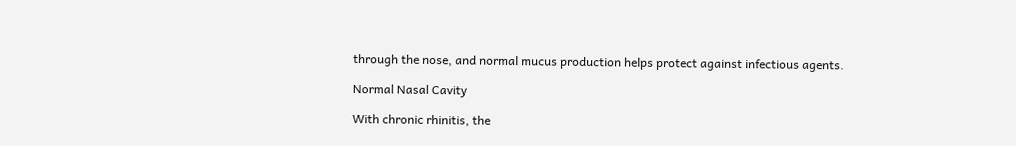through the nose, and normal mucus production helps protect against infectious agents.

Normal Nasal Cavity

With chronic rhinitis, the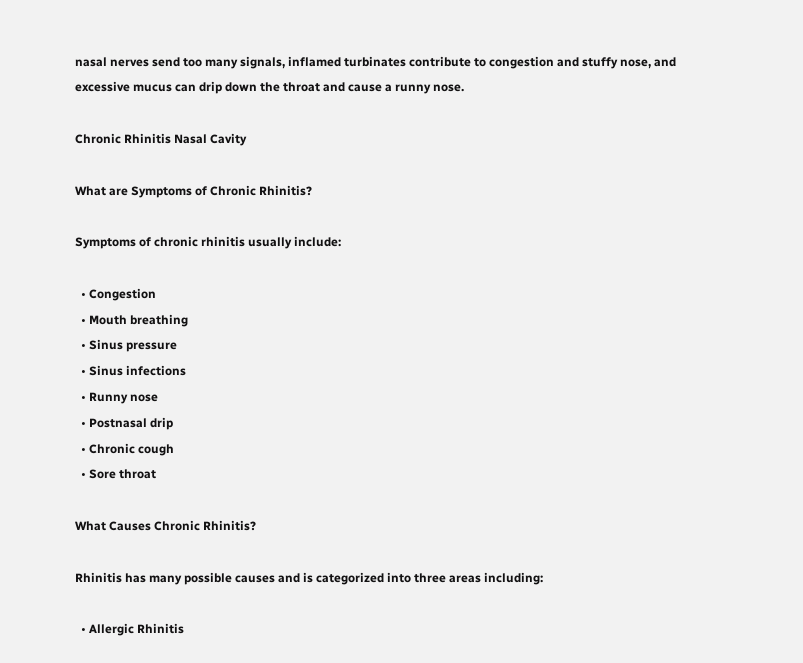nasal nerves send too many signals, inflamed turbinates contribute to congestion and stuffy nose, and excessive mucus can drip down the throat and cause a runny nose.

Chronic Rhinitis Nasal Cavity

What are Symptoms of Chronic Rhinitis?

Symptoms of chronic rhinitis usually include:

  • Congestion
  • Mouth breathing
  • Sinus pressure
  • Sinus infections
  • Runny nose
  • Postnasal drip
  • Chronic cough
  • Sore throat

What Causes Chronic Rhinitis?

Rhinitis has many possible causes and is categorized into three areas including:

  • Allergic Rhinitis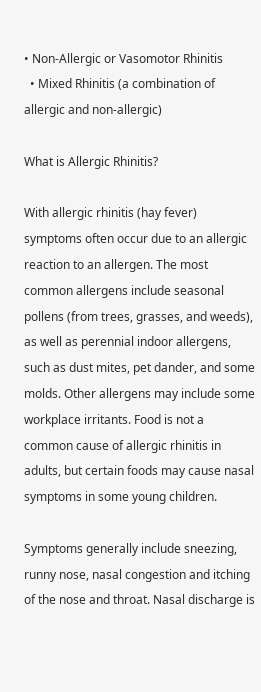• Non-Allergic or Vasomotor Rhinitis
  • Mixed Rhinitis (a combination of allergic and non-allergic)

What is Allergic Rhinitis?

With allergic rhinitis (hay fever) symptoms often occur due to an allergic reaction to an allergen. The most common allergens include seasonal pollens (from trees, grasses, and weeds), as well as perennial indoor allergens, such as dust mites, pet dander, and some molds. Other allergens may include some workplace irritants. Food is not a common cause of allergic rhinitis in adults, but certain foods may cause nasal symptoms in some young children.

Symptoms generally include sneezing, runny nose, nasal congestion and itching of the nose and throat. Nasal discharge is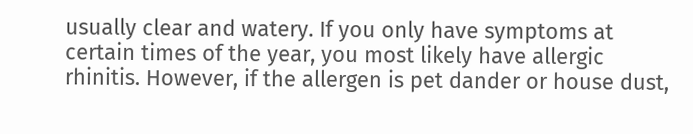usually clear and watery. If you only have symptoms at certain times of the year, you most likely have allergic rhinitis. However, if the allergen is pet dander or house dust,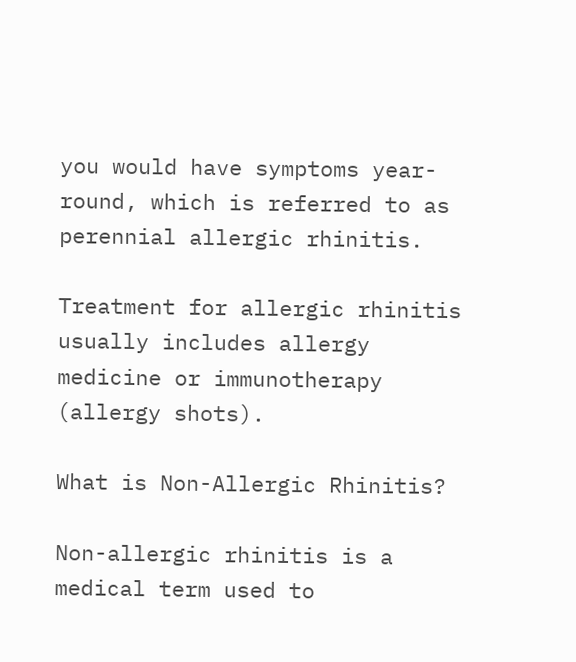you would have symptoms year-round, which is referred to as perennial allergic rhinitis.

Treatment for allergic rhinitis usually includes allergy medicine or immunotherapy (allergy shots).

What is Non-Allergic Rhinitis?

Non-allergic rhinitis is a medical term used to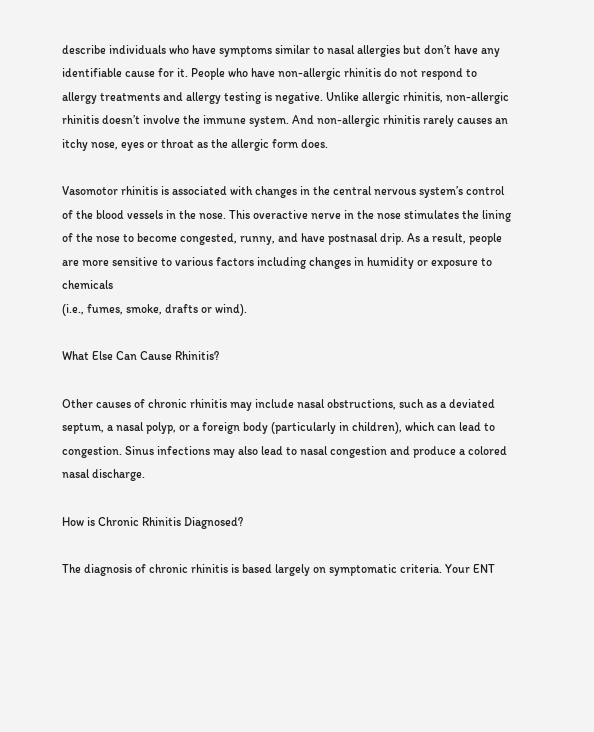describe individuals who have symptoms similar to nasal allergies but don’t have any identifiable cause for it. People who have non-allergic rhinitis do not respond to allergy treatments and allergy testing is negative. Unlike allergic rhinitis, non-allergic rhinitis doesn’t involve the immune system. And non-allergic rhinitis rarely causes an itchy nose, eyes or throat as the allergic form does.

Vasomotor rhinitis is associated with changes in the central nervous system’s control of the blood vessels in the nose. This overactive nerve in the nose stimulates the lining of the nose to become congested, runny, and have postnasal drip. As a result, people are more sensitive to various factors including changes in humidity or exposure to chemicals
(i.e., fumes, smoke, drafts or wind).

What Else Can Cause Rhinitis?

Other causes of chronic rhinitis may include nasal obstructions, such as a deviated septum, a nasal polyp, or a foreign body (particularly in children), which can lead to congestion. Sinus infections may also lead to nasal congestion and produce a colored nasal discharge.

How is Chronic Rhinitis Diagnosed?

The diagnosis of chronic rhinitis is based largely on symptomatic criteria. Your ENT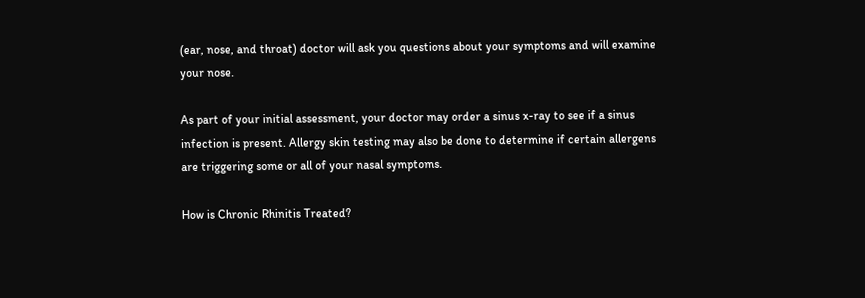(ear, nose, and throat) doctor will ask you questions about your symptoms and will examine your nose.

As part of your initial assessment, your doctor may order a sinus x-ray to see if a sinus infection is present. Allergy skin testing may also be done to determine if certain allergens are triggering some or all of your nasal symptoms.

How is Chronic Rhinitis Treated?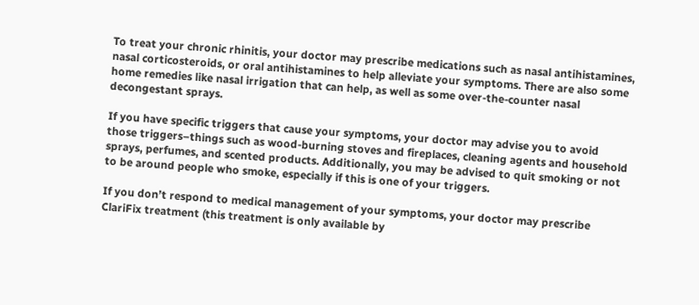To treat your chronic rhinitis, your doctor may prescribe medications such as nasal antihistamines, nasal corticosteroids, or oral antihistamines to help alleviate your symptoms. There are also some home remedies like nasal irrigation that can help, as well as some over-the-counter nasal decongestant sprays.

If you have specific triggers that cause your symptoms, your doctor may advise you to avoid those triggers–things such as wood-burning stoves and fireplaces, cleaning agents and household sprays, perfumes, and scented products. Additionally, you may be advised to quit smoking or not to be around people who smoke, especially if this is one of your triggers.

If you don’t respond to medical management of your symptoms, your doctor may prescribe ClariFix treatment (this treatment is only available by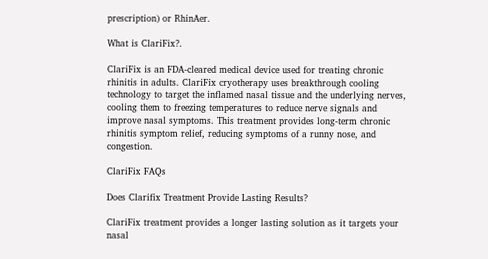prescription) or RhinAer.

What is ClariFix?.

ClariFix is an FDA-cleared medical device used for treating chronic rhinitis in adults. ClariFix cryotherapy uses breakthrough cooling technology to target the inflamed nasal tissue and the underlying nerves, cooling them to freezing temperatures to reduce nerve signals and improve nasal symptoms. This treatment provides long-term chronic rhinitis symptom relief, reducing symptoms of a runny nose, and congestion.

ClariFix FAQs

Does Clarifix Treatment Provide Lasting Results?

ClariFix treatment provides a longer lasting solution as it targets your nasal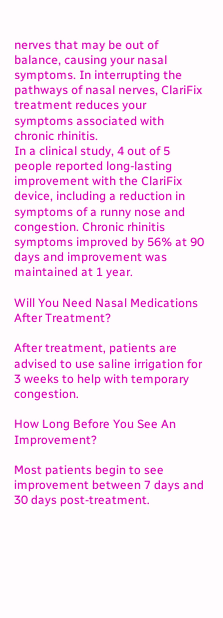nerves that may be out of balance, causing your nasal symptoms. In interrupting the pathways of nasal nerves, ClariFix treatment reduces your symptoms associated with chronic rhinitis.
In a clinical study, 4 out of 5 people reported long-lasting improvement with the ClariFix device, including a reduction in symptoms of a runny nose and congestion. Chronic rhinitis symptoms improved by 56% at 90 days and improvement was maintained at 1 year.

Will You Need Nasal Medications After Treatment?

After treatment, patients are advised to use saline irrigation for 3 weeks to help with temporary congestion.

How Long Before You See An Improvement?

Most patients begin to see improvement between 7 days and 30 days post-treatment.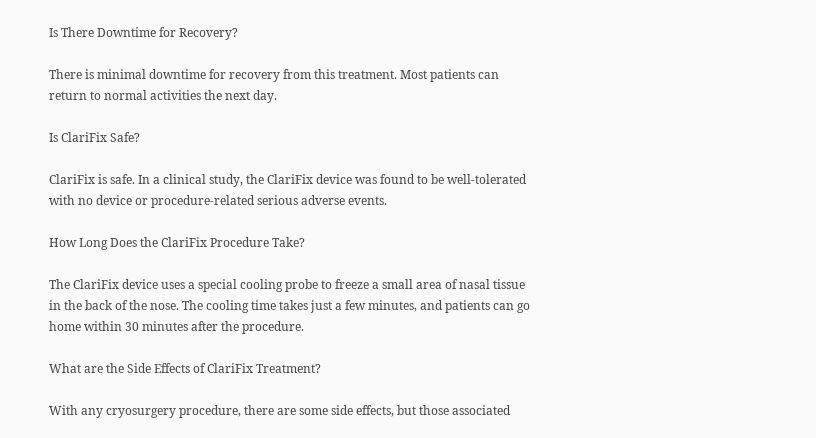Is There Downtime for Recovery?

There is minimal downtime for recovery from this treatment. Most patients can return to normal activities the next day.

Is ClariFix Safe?

ClariFix is safe. In a clinical study, the ClariFix device was found to be well-tolerated with no device or procedure-related serious adverse events.

How Long Does the ClariFix Procedure Take?

The ClariFix device uses a special cooling probe to freeze a small area of nasal tissue in the back of the nose. The cooling time takes just a few minutes, and patients can go home within 30 minutes after the procedure.

What are the Side Effects of ClariFix Treatment?

With any cryosurgery procedure, there are some side effects, but those associated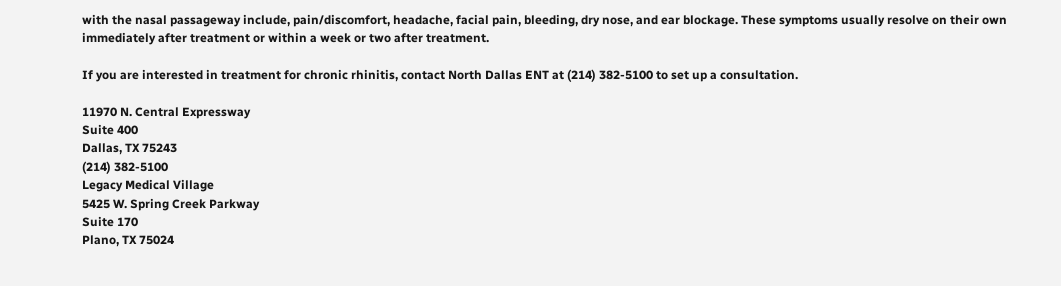with the nasal passageway include, pain/discomfort, headache, facial pain, bleeding, dry nose, and ear blockage. These symptoms usually resolve on their own immediately after treatment or within a week or two after treatment.

If you are interested in treatment for chronic rhinitis, contact North Dallas ENT at (214) 382-5100 to set up a consultation.

11970 N. Central Expressway
Suite 400
Dallas, TX 75243
(214) 382-5100
Legacy Medical Village
5425 W. Spring Creek Parkway
Suite 170
Plano, TX 75024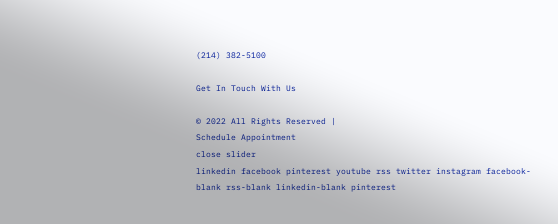(214) 382-5100

Get In Touch With Us

© 2022 All Rights Reserved |
Schedule Appointment
close slider
linkedin facebook pinterest youtube rss twitter instagram facebook-blank rss-blank linkedin-blank pinterest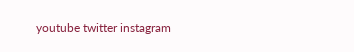youtube twitter instagram